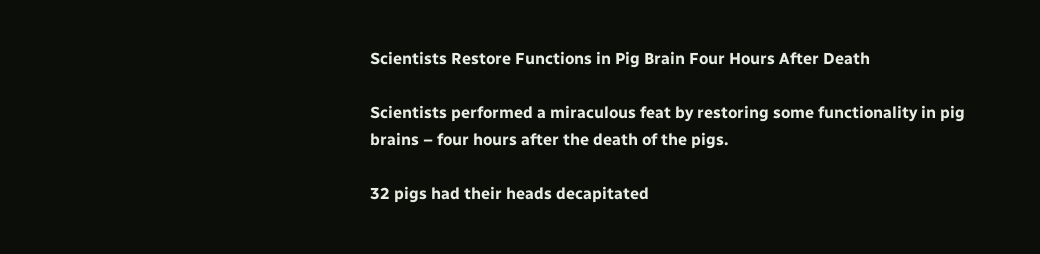Scientists Restore Functions in Pig Brain Four Hours After Death

Scientists performed a miraculous feat by restoring some functionality in pig brains – four hours after the death of the pigs.

32 pigs had their heads decapitated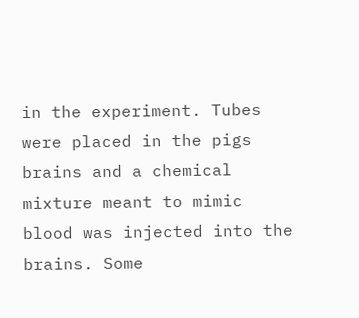in the experiment. Tubes were placed in the pigs brains and a chemical mixture meant to mimic blood was injected into the brains. Some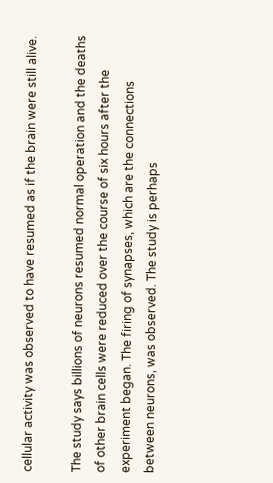cellular activity was observed to have resumed as if the brain were still alive.

The study says billions of neurons resumed normal operation and the deaths of other brain cells were reduced over the course of six hours after the experiment began. The firing of synapses, which are the connections between neurons, was observed. The study is perhaps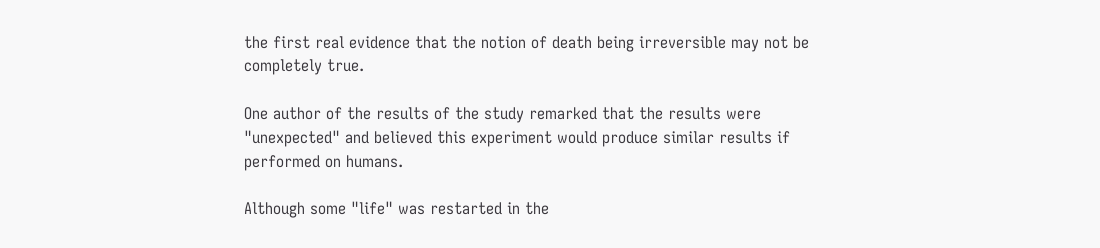the first real evidence that the notion of death being irreversible may not be completely true.

One author of the results of the study remarked that the results were "unexpected" and believed this experiment would produce similar results if performed on humans.

Although some "life" was restarted in the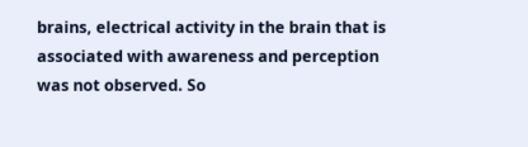brains, electrical activity in the brain that is associated with awareness and perception was not observed. So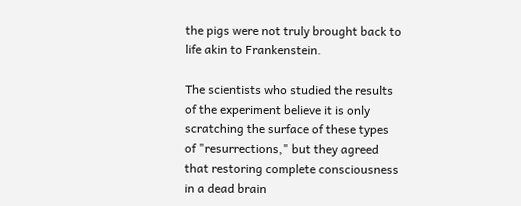the pigs were not truly brought back to life akin to Frankenstein.

The scientists who studied the results of the experiment believe it is only scratching the surface of these types of "resurrections," but they agreed that restoring complete consciousness in a dead brain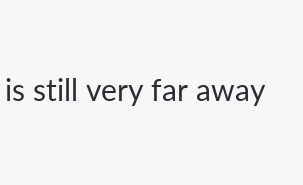is still very far away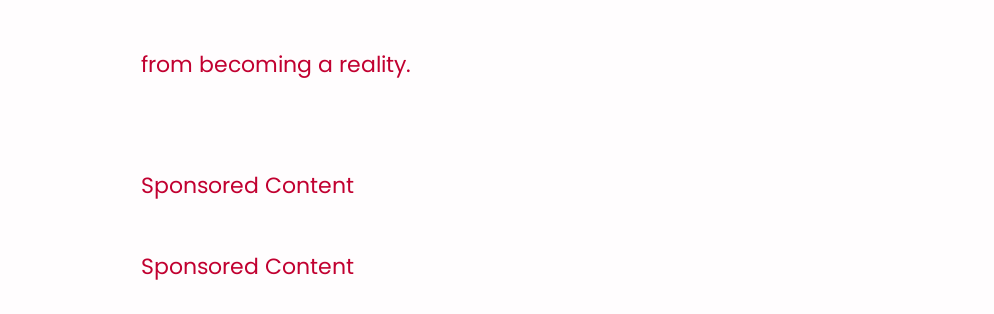from becoming a reality.


Sponsored Content

Sponsored Content